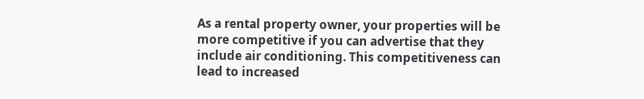As a rental property owner, your properties will be more competitive if you can advertise that they include air conditioning. This competitiveness can lead to increased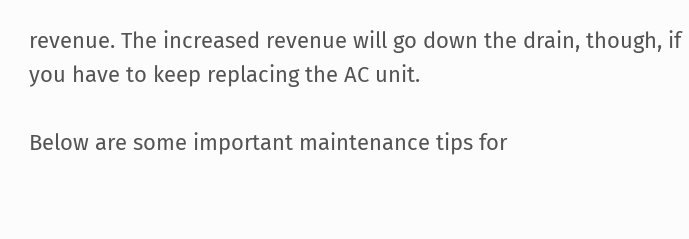revenue. The increased revenue will go down the drain, though, if you have to keep replacing the AC unit.

Below are some important maintenance tips for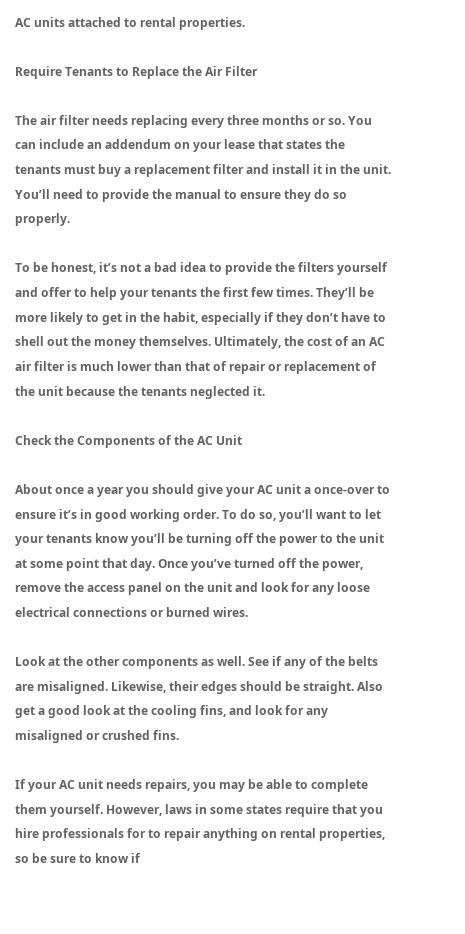AC units attached to rental properties.

Require Tenants to Replace the Air Filter

The air filter needs replacing every three months or so. You can include an addendum on your lease that states the tenants must buy a replacement filter and install it in the unit. You’ll need to provide the manual to ensure they do so properly.

To be honest, it’s not a bad idea to provide the filters yourself and offer to help your tenants the first few times. They’ll be more likely to get in the habit, especially if they don’t have to shell out the money themselves. Ultimately, the cost of an AC air filter is much lower than that of repair or replacement of the unit because the tenants neglected it.

Check the Components of the AC Unit

About once a year you should give your AC unit a once-over to ensure it’s in good working order. To do so, you’ll want to let your tenants know you’ll be turning off the power to the unit at some point that day. Once you’ve turned off the power, remove the access panel on the unit and look for any loose electrical connections or burned wires.

Look at the other components as well. See if any of the belts are misaligned. Likewise, their edges should be straight. Also get a good look at the cooling fins, and look for any misaligned or crushed fins.

If your AC unit needs repairs, you may be able to complete them yourself. However, laws in some states require that you hire professionals for to repair anything on rental properties, so be sure to know if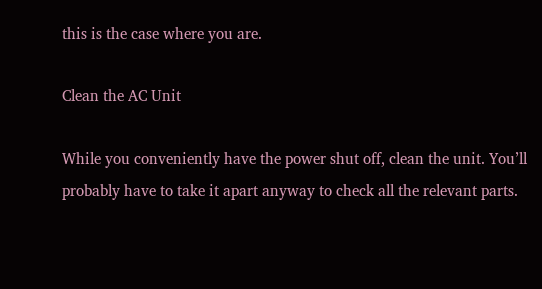this is the case where you are.

Clean the AC Unit

While you conveniently have the power shut off, clean the unit. You’ll probably have to take it apart anyway to check all the relevant parts.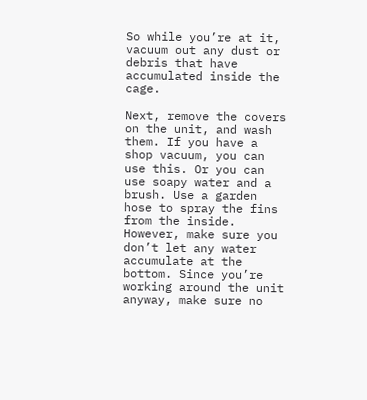So while you’re at it, vacuum out any dust or debris that have accumulated inside the cage.

Next, remove the covers on the unit, and wash them. If you have a shop vacuum, you can use this. Or you can use soapy water and a brush. Use a garden hose to spray the fins from the inside. However, make sure you don’t let any water accumulate at the bottom. Since you’re working around the unit anyway, make sure no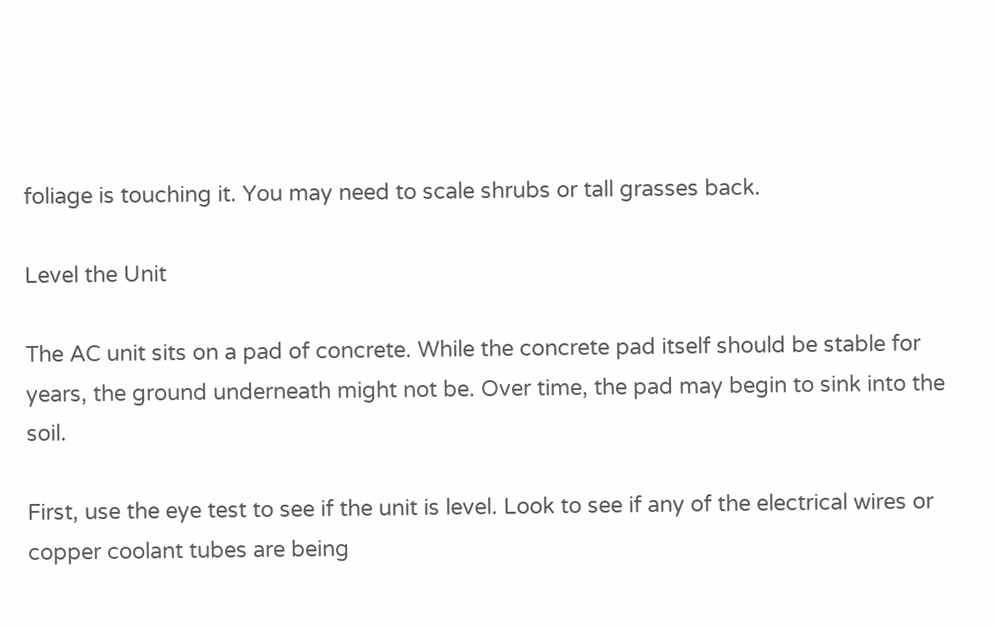foliage is touching it. You may need to scale shrubs or tall grasses back.

Level the Unit

The AC unit sits on a pad of concrete. While the concrete pad itself should be stable for years, the ground underneath might not be. Over time, the pad may begin to sink into the soil.

First, use the eye test to see if the unit is level. Look to see if any of the electrical wires or copper coolant tubes are being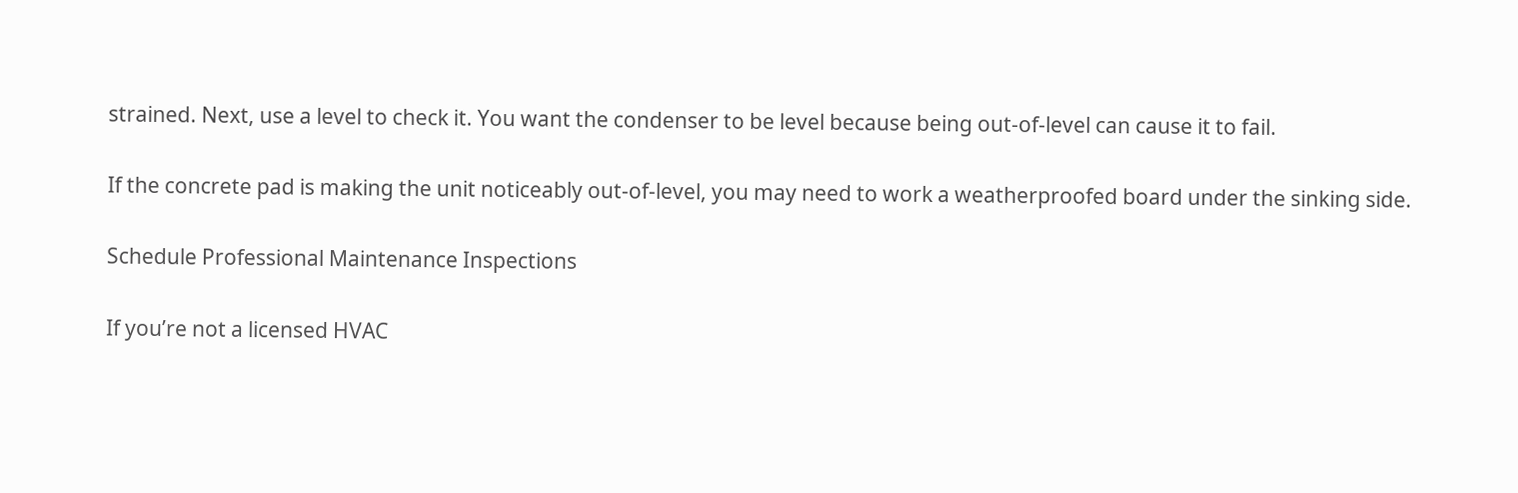strained. Next, use a level to check it. You want the condenser to be level because being out-of-level can cause it to fail.

If the concrete pad is making the unit noticeably out-of-level, you may need to work a weatherproofed board under the sinking side.

Schedule Professional Maintenance Inspections

If you’re not a licensed HVAC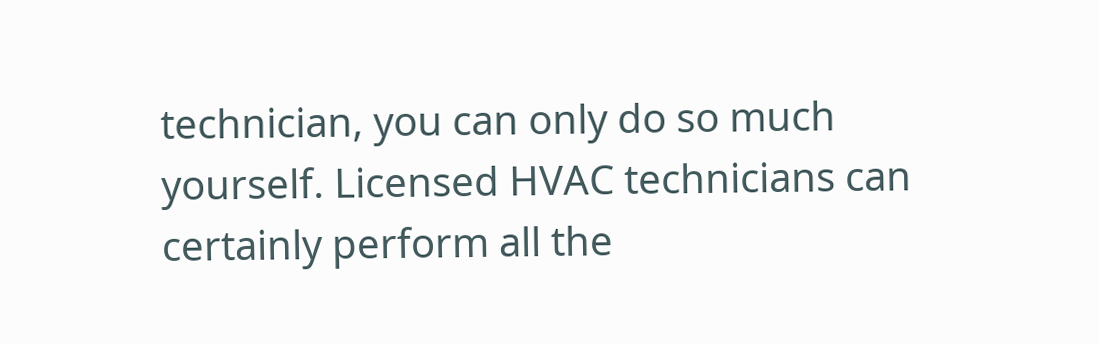technician, you can only do so much yourself. Licensed HVAC technicians can certainly perform all the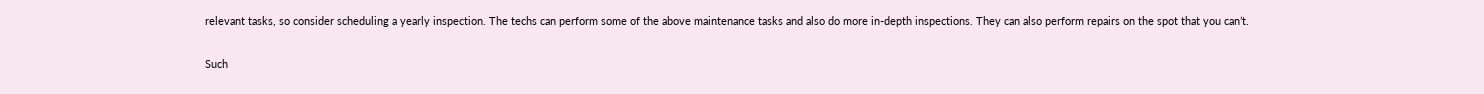relevant tasks, so consider scheduling a yearly inspection. The techs can perform some of the above maintenance tasks and also do more in-depth inspections. They can also perform repairs on the spot that you can’t.

Such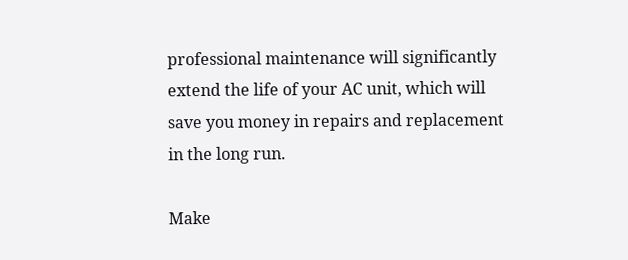professional maintenance will significantly extend the life of your AC unit, which will save you money in repairs and replacement in the long run.

Make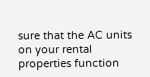sure that the AC units on your rental properties function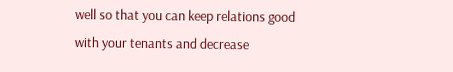well so that you can keep relations good with your tenants and decrease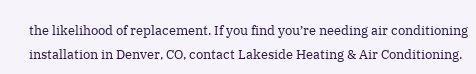the likelihood of replacement. If you find you’re needing air conditioning installation in Denver, CO, contact Lakeside Heating & Air Conditioning.